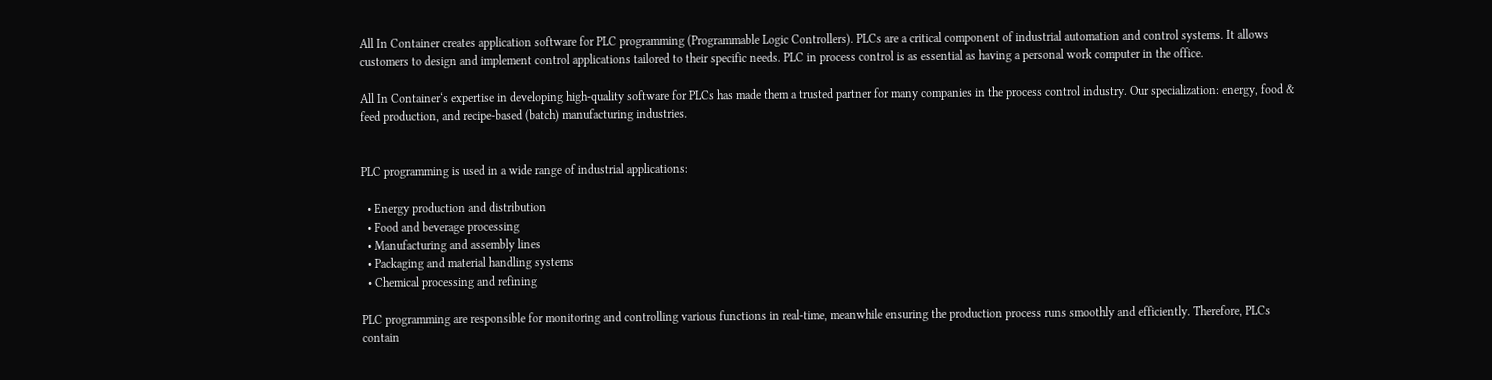All In Container creates application software for PLC programming (Programmable Logic Controllers). PLCs are a critical component of industrial automation and control systems. It allows customers to design and implement control applications tailored to their specific needs. PLC in process control is as essential as having a personal work computer in the office.

All In Container‘s expertise in developing high-quality software for PLCs has made them a trusted partner for many companies in the process control industry. Our specialization: energy, food & feed production, and recipe-based (batch) manufacturing industries.


PLC programming is used in a wide range of industrial applications:

  • Energy production and distribution
  • Food and beverage processing
  • Manufacturing and assembly lines
  • Packaging and material handling systems
  • Chemical processing and refining

PLC programming are responsible for monitoring and controlling various functions in real-time, meanwhile ensuring the production process runs smoothly and efficiently. Therefore, PLCs contain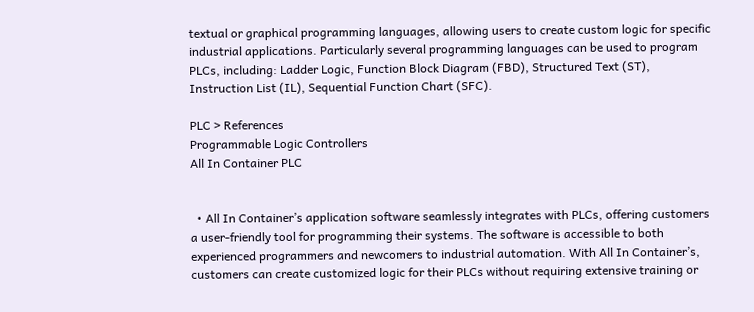textual or graphical programming languages, allowing users to create custom logic for specific industrial applications. Particularly several programming languages can be used to program PLCs, including: Ladder Logic, Function Block Diagram (FBD), Structured Text (ST), Instruction List (IL), Sequential Function Chart (SFC).

PLC > References
Programmable Logic Controllers
All In Container PLC


  • All In Container’s application software seamlessly integrates with PLCs, offering customers a user-friendly tool for programming their systems. The software is accessible to both experienced programmers and newcomers to industrial automation. With All In Container’s, customers can create customized logic for their PLCs without requiring extensive training or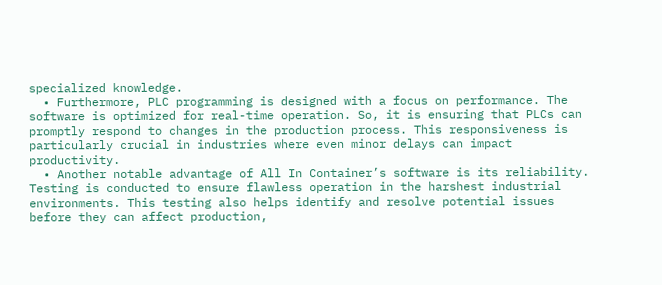specialized knowledge.
  • Furthermore, PLC programming is designed with a focus on performance. The software is optimized for real-time operation. So, it is ensuring that PLCs can promptly respond to changes in the production process. This responsiveness is particularly crucial in industries where even minor delays can impact productivity.
  • Another notable advantage of All In Container’s software is its reliability. Testing is conducted to ensure flawless operation in the harshest industrial environments. This testing also helps identify and resolve potential issues before they can affect production,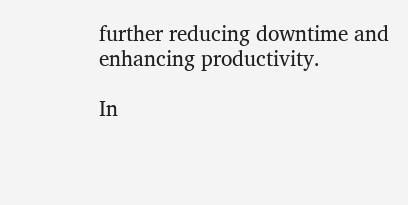further reducing downtime and enhancing productivity.

In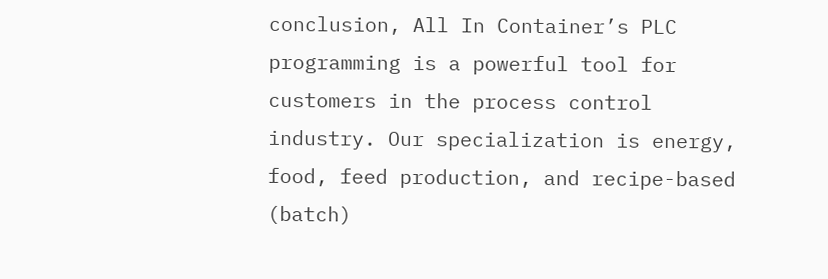conclusion, All In Container’s PLC programming is a powerful tool for customers in the process control industry. Our specialization is energy, food, feed production, and recipe-based (batch)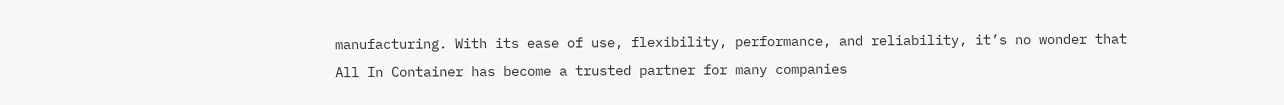manufacturing. With its ease of use, flexibility, performance, and reliability, it’s no wonder that All In Container has become a trusted partner for many companies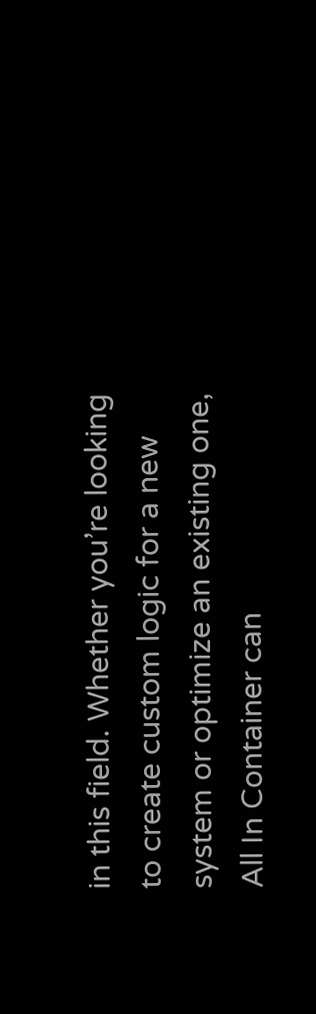in this field. Whether you’re looking to create custom logic for a new system or optimize an existing one, All In Container can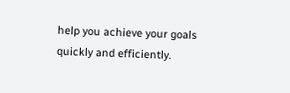help you achieve your goals quickly and efficiently.